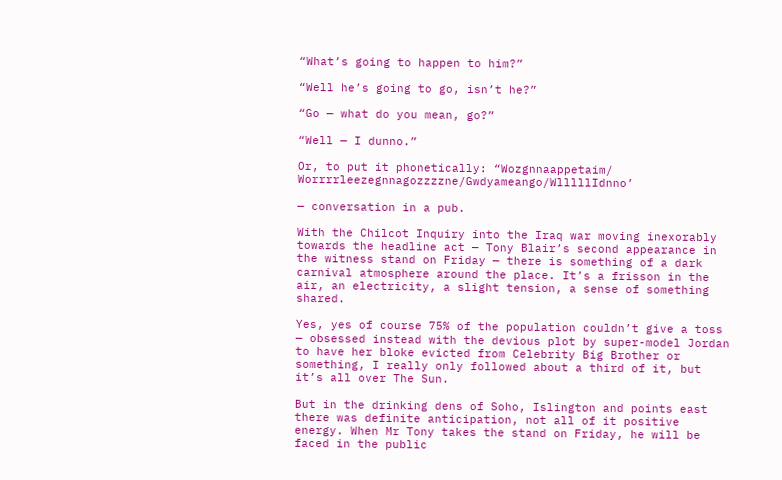“What’s going to happen to him?”

“Well he’s going to go, isn’t he?”

“Go — what do you mean, go?”

“Well — I dunno.”

Or, to put it phonetically: “Wozgnnaappetaim/ Worrrrleezegnnagozzzzne/Gwdyameango/WlllllIdnno’

— conversation in a pub.

With the Chilcot Inquiry into the Iraq war moving inexorably towards the headline act — Tony Blair’s second appearance in the witness stand on Friday — there is something of a dark carnival atmosphere around the place. It’s a frisson in the air, an electricity, a slight tension, a sense of something shared.

Yes, yes of course 75% of the population couldn’t give a toss — obsessed instead with the devious plot by super-model Jordan to have her bloke evicted from Celebrity Big Brother or something, I really only followed about a third of it, but it’s all over The Sun.

But in the drinking dens of Soho, Islington and points east there was definite anticipation, not all of it positive energy. When Mr Tony takes the stand on Friday, he will be faced in the public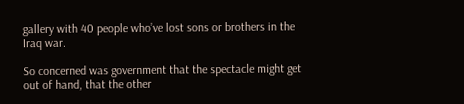gallery with 40 people who’ve lost sons or brothers in the Iraq war.

So concerned was government that the spectacle might get out of hand, that the other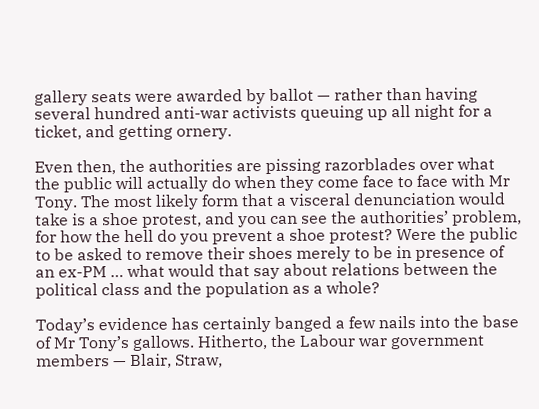gallery seats were awarded by ballot — rather than having several hundred anti-war activists queuing up all night for a ticket, and getting ornery.

Even then, the authorities are pissing razorblades over what the public will actually do when they come face to face with Mr Tony. The most likely form that a visceral denunciation would take is a shoe protest, and you can see the authorities’ problem, for how the hell do you prevent a shoe protest? Were the public to be asked to remove their shoes merely to be in presence of an ex-PM … what would that say about relations between the political class and the population as a whole?

Today’s evidence has certainly banged a few nails into the base of Mr Tony’s gallows. Hitherto, the Labour war government members — Blair, Straw,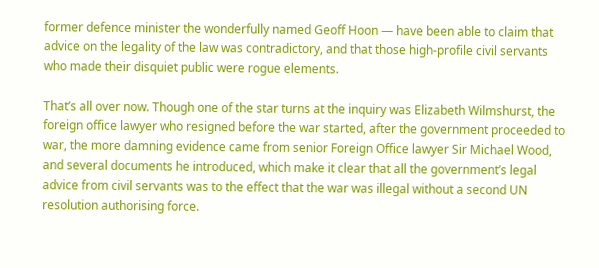former defence minister the wonderfully named Geoff Hoon — have been able to claim that advice on the legality of the law was contradictory, and that those high-profile civil servants who made their disquiet public were rogue elements.

That’s all over now. Though one of the star turns at the inquiry was Elizabeth Wilmshurst, the foreign office lawyer who resigned before the war started, after the government proceeded to war, the more damning evidence came from senior Foreign Office lawyer Sir Michael Wood, and several documents he introduced, which make it clear that all the government’s legal advice from civil servants was to the effect that the war was illegal without a second UN resolution authorising force.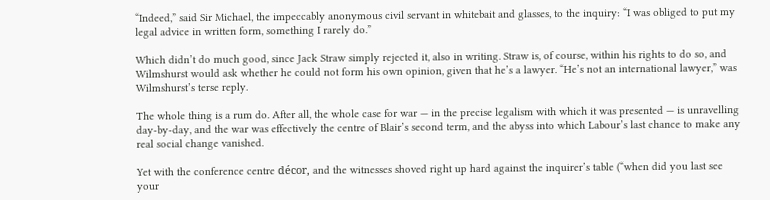“Indeed,” said Sir Michael, the impeccably anonymous civil servant in whitebait and glasses, to the inquiry: “I was obliged to put my legal advice in written form, something I rarely do.”

Which didn’t do much good, since Jack Straw simply rejected it, also in writing. Straw is, of course, within his rights to do so, and Wilmshurst would ask whether he could not form his own opinion, given that he’s a lawyer. “He’s not an international lawyer,” was Wilmshurst’s terse reply.

The whole thing is a rum do. After all, the whole case for war — in the precise legalism with which it was presented — is unravelling day-by-day, and the war was effectively the centre of Blair’s second term, and the abyss into which Labour’s last chance to make any real social change vanished.

Yet with the conference centre décor, and the witnesses shoved right up hard against the inquirer’s table (“when did you last see your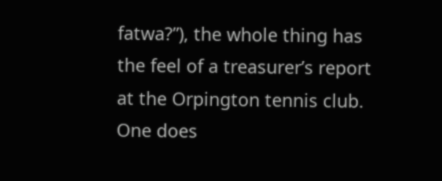fatwa?”), the whole thing has the feel of a treasurer’s report at the Orpington tennis club. One does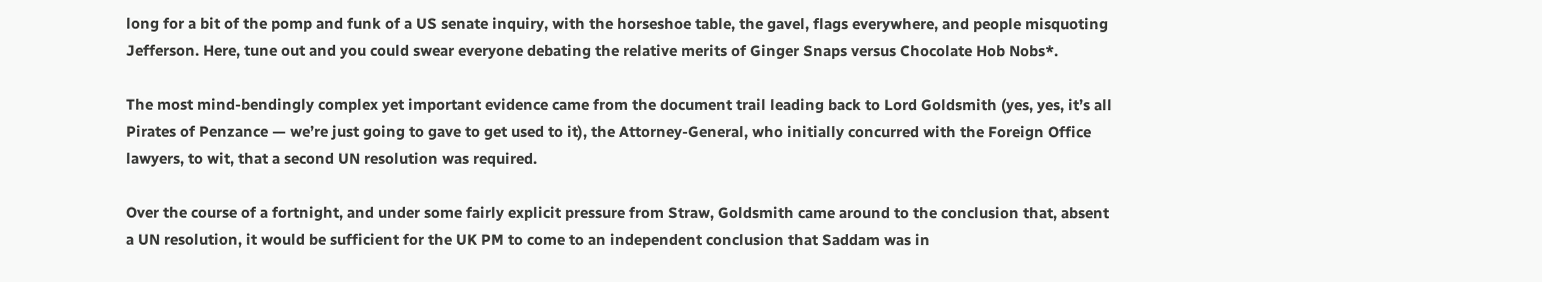long for a bit of the pomp and funk of a US senate inquiry, with the horseshoe table, the gavel, flags everywhere, and people misquoting Jefferson. Here, tune out and you could swear everyone debating the relative merits of Ginger Snaps versus Chocolate Hob Nobs*.

The most mind-bendingly complex yet important evidence came from the document trail leading back to Lord Goldsmith (yes, yes, it’s all Pirates of Penzance — we’re just going to gave to get used to it), the Attorney-General, who initially concurred with the Foreign Office lawyers, to wit, that a second UN resolution was required.

Over the course of a fortnight, and under some fairly explicit pressure from Straw, Goldsmith came around to the conclusion that, absent a UN resolution, it would be sufficient for the UK PM to come to an independent conclusion that Saddam was in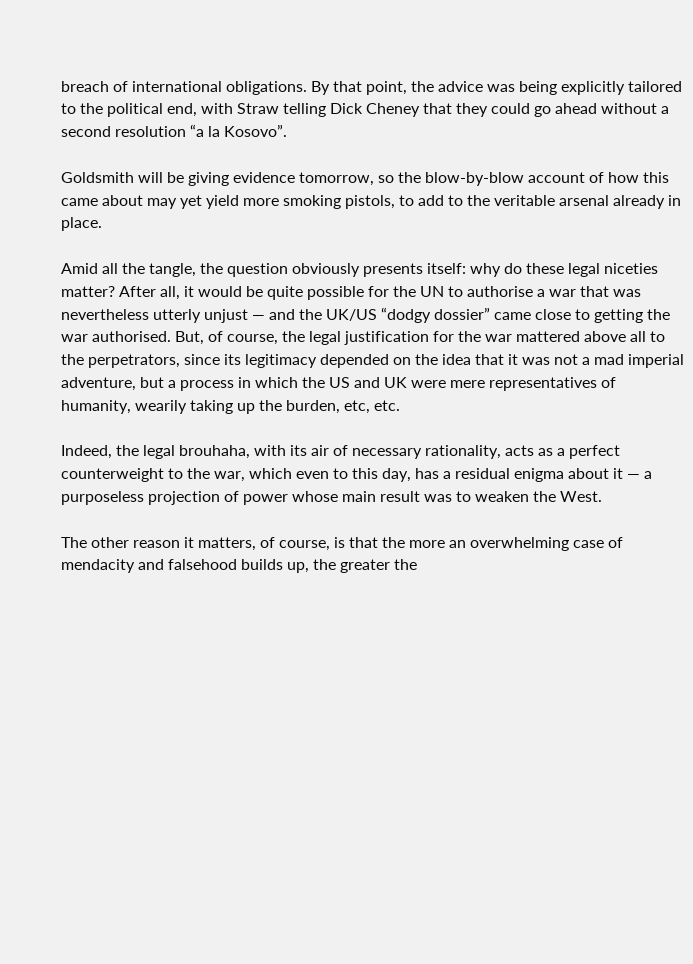breach of international obligations. By that point, the advice was being explicitly tailored to the political end, with Straw telling Dick Cheney that they could go ahead without a second resolution “a la Kosovo”.

Goldsmith will be giving evidence tomorrow, so the blow-by-blow account of how this came about may yet yield more smoking pistols, to add to the veritable arsenal already in place.

Amid all the tangle, the question obviously presents itself: why do these legal niceties matter? After all, it would be quite possible for the UN to authorise a war that was nevertheless utterly unjust — and the UK/US “dodgy dossier” came close to getting the war authorised. But, of course, the legal justification for the war mattered above all to the perpetrators, since its legitimacy depended on the idea that it was not a mad imperial adventure, but a process in which the US and UK were mere representatives of humanity, wearily taking up the burden, etc, etc.

Indeed, the legal brouhaha, with its air of necessary rationality, acts as a perfect counterweight to the war, which even to this day, has a residual enigma about it — a purposeless projection of power whose main result was to weaken the West.

The other reason it matters, of course, is that the more an overwhelming case of mendacity and falsehood builds up, the greater the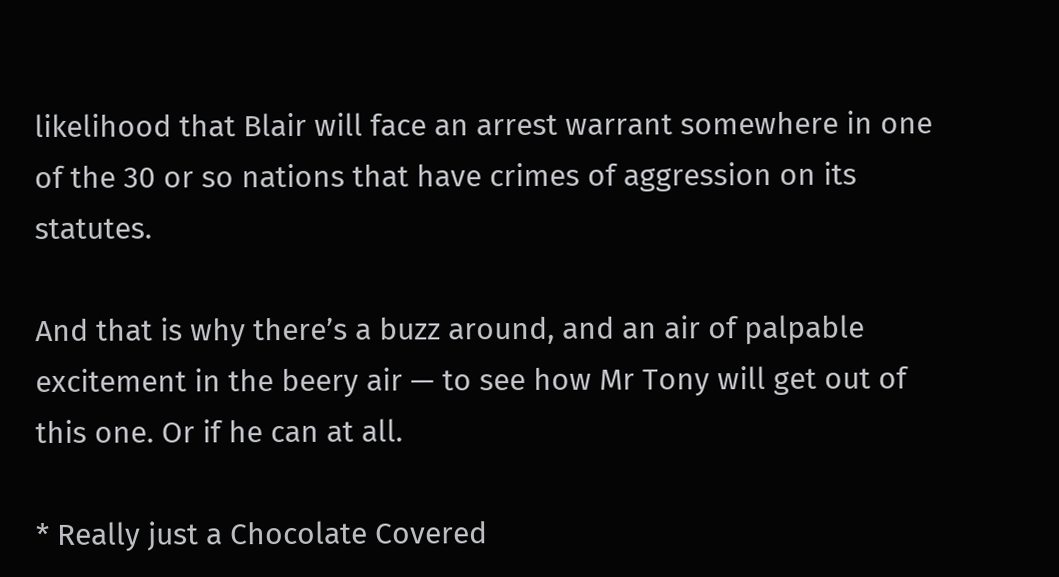likelihood that Blair will face an arrest warrant somewhere in one of the 30 or so nations that have crimes of aggression on its statutes.

And that is why there’s a buzz around, and an air of palpable excitement in the beery air — to see how Mr Tony will get out of this one. Or if he can at all.

* Really just a Chocolate Covered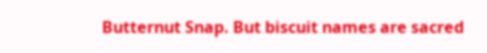Butternut Snap. But biscuit names are sacred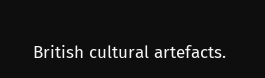British cultural artefacts.